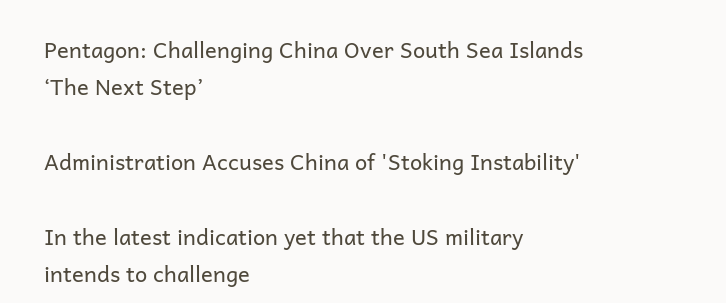Pentagon: Challenging China Over South Sea Islands ‘The Next Step’

Administration Accuses China of 'Stoking Instability'

In the latest indication yet that the US military intends to challenge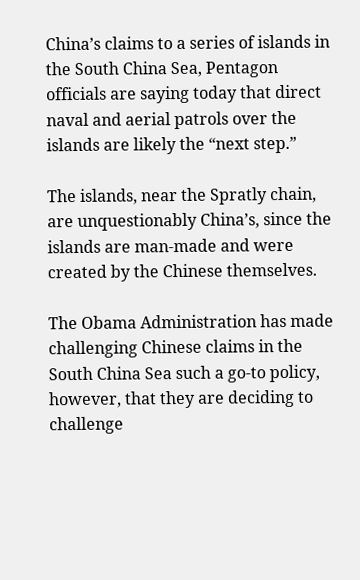China’s claims to a series of islands in the South China Sea, Pentagon officials are saying today that direct naval and aerial patrols over the islands are likely the “next step.”

The islands, near the Spratly chain, are unquestionably China’s, since the islands are man-made and were created by the Chinese themselves.

The Obama Administration has made challenging Chinese claims in the South China Sea such a go-to policy, however, that they are deciding to challenge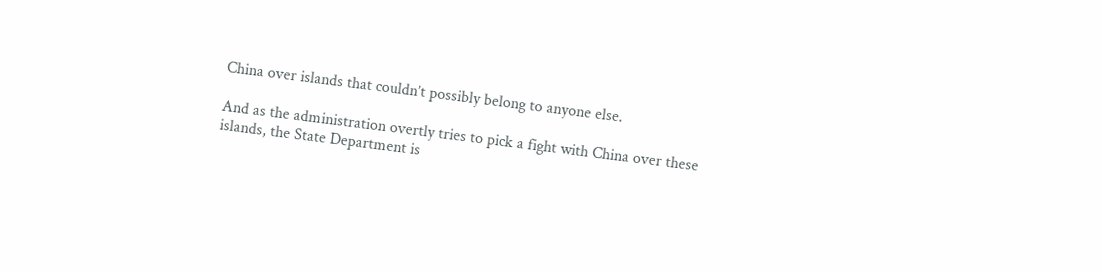China over islands that couldn’t possibly belong to anyone else.

And as the administration overtly tries to pick a fight with China over these islands, the State Department is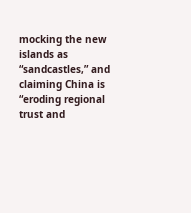mocking the new islands as “sandcastles,” and claiming China is “eroding regional trust and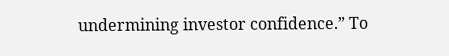undermining investor confidence.” To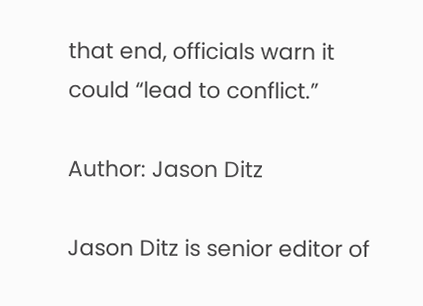that end, officials warn it could “lead to conflict.”

Author: Jason Ditz

Jason Ditz is senior editor of